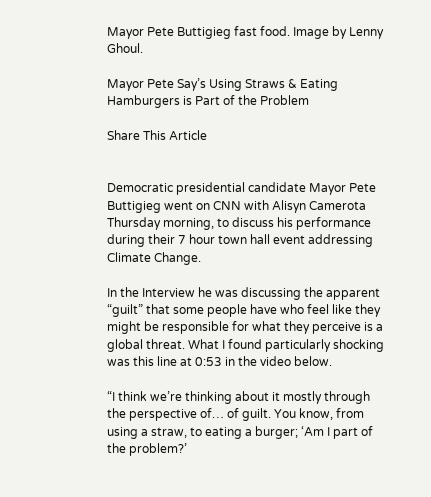Mayor Pete Buttigieg fast food. Image by Lenny Ghoul.

Mayor Pete Say’s Using Straws & Eating Hamburgers is Part of the Problem

Share This Article


Democratic presidential candidate Mayor Pete Buttigieg went on CNN with Alisyn Camerota Thursday morning, to discuss his performance during their 7 hour town hall event addressing Climate Change.

In the Interview he was discussing the apparent “guilt” that some people have who feel like they might be responsible for what they perceive is a global threat. What I found particularly shocking was this line at 0:53 in the video below.

“I think we’re thinking about it mostly through the perspective of… of guilt. You know, from using a straw, to eating a burger; ‘Am I part of the problem?’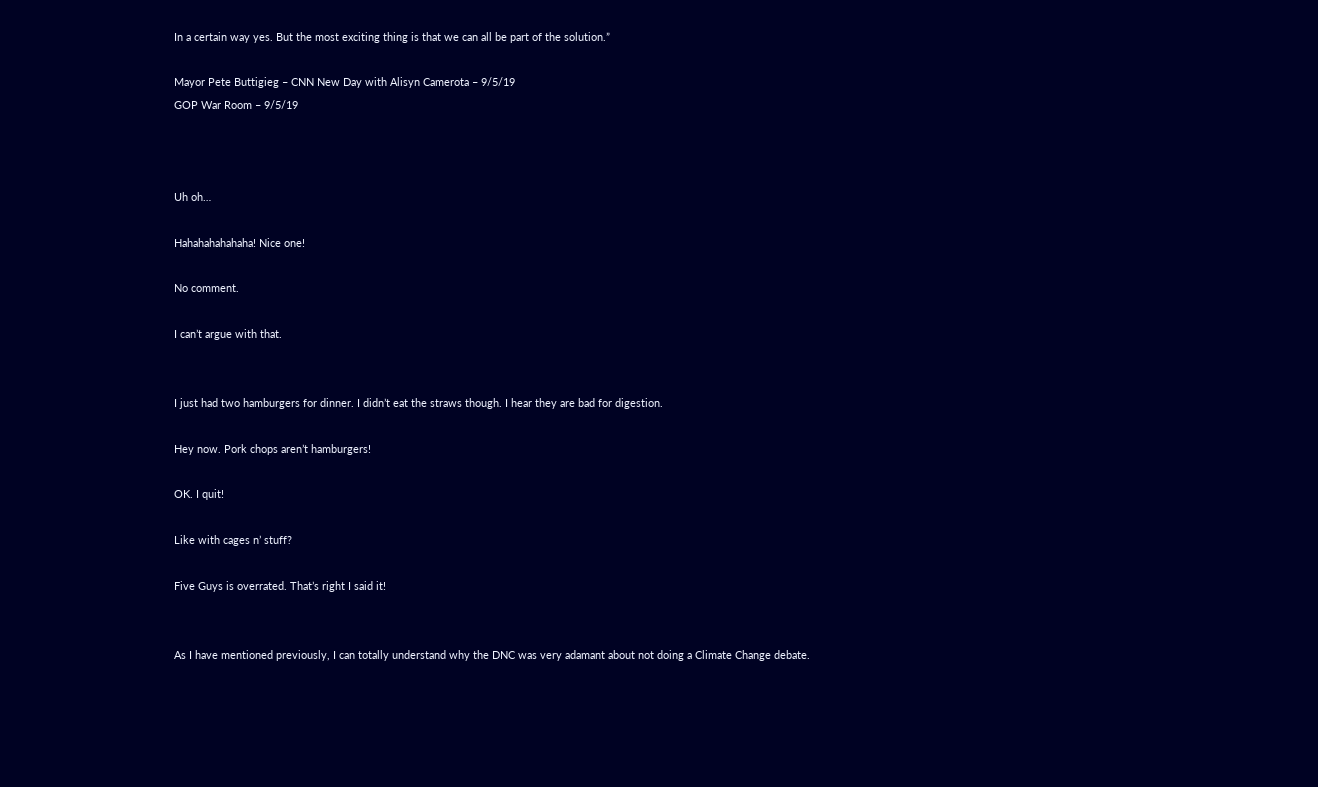In a certain way yes. But the most exciting thing is that we can all be part of the solution.”

Mayor Pete Buttigieg – CNN New Day with Alisyn Camerota – 9/5/19
GOP War Room – 9/5/19



Uh oh…

Hahahahahahaha! Nice one!

No comment.

I can’t argue with that.


I just had two hamburgers for dinner. I didn’t eat the straws though. I hear they are bad for digestion.

Hey now. Pork chops aren’t hamburgers!

OK. I quit!

Like with cages n’ stuff?

Five Guys is overrated. That’s right I said it!


As I have mentioned previously, I can totally understand why the DNC was very adamant about not doing a Climate Change debate.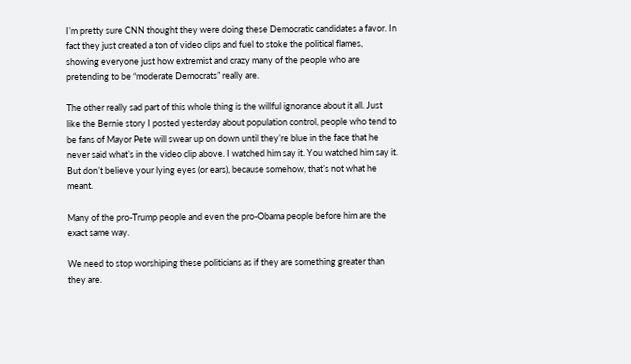I’m pretty sure CNN thought they were doing these Democratic candidates a favor. In fact they just created a ton of video clips and fuel to stoke the political flames, showing everyone just how extremist and crazy many of the people who are pretending to be “moderate Democrats” really are.

The other really sad part of this whole thing is the willful ignorance about it all. Just like the Bernie story I posted yesterday about population control, people who tend to be fans of Mayor Pete will swear up on down until they’re blue in the face that he never said what’s in the video clip above. I watched him say it. You watched him say it. But don’t believe your lying eyes (or ears), because somehow, that’s not what he meant.

Many of the pro-Trump people and even the pro-Obama people before him are the exact same way.

We need to stop worshiping these politicians as if they are something greater than they are.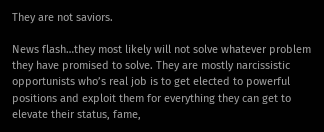They are not saviors.

News flash…they most likely will not solve whatever problem they have promised to solve. They are mostly narcissistic opportunists who’s real job is to get elected to powerful positions and exploit them for everything they can get to elevate their status, fame,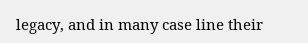legacy, and in many case line their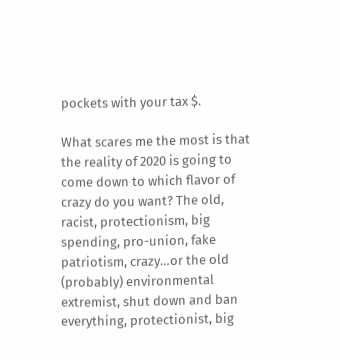pockets with your tax $.

What scares me the most is that the reality of 2020 is going to come down to which flavor of crazy do you want? The old, racist, protectionism, big spending, pro-union, fake patriotism, crazy…or the old (probably) environmental extremist, shut down and ban everything, protectionist, big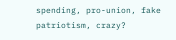spending, pro-union, fake patriotism, crazy?